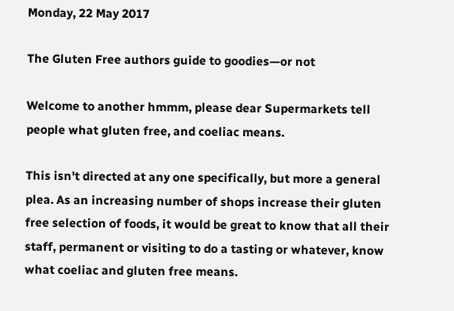Monday, 22 May 2017

The Gluten Free authors guide to goodies—or not

Welcome to another hmmm, please dear Supermarkets tell people what gluten free, and coeliac means.

This isn't directed at any one specifically, but more a general plea. As an increasing number of shops increase their gluten free selection of foods, it would be great to know that all their staff, permanent or visiting to do a tasting or whatever, know what coeliac and gluten free means.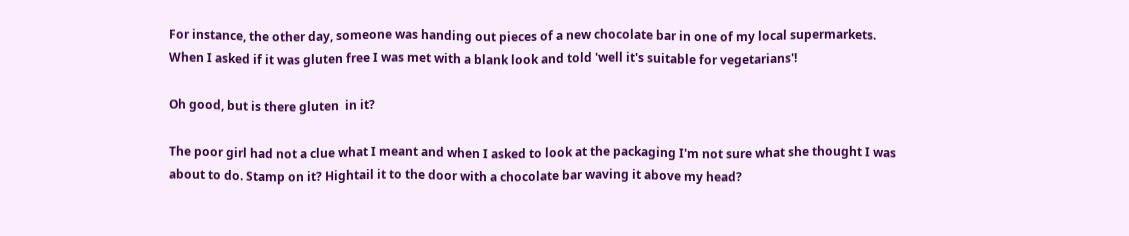For instance, the other day, someone was handing out pieces of a new chocolate bar in one of my local supermarkets. When I asked if it was gluten free I was met with a blank look and told 'well it's suitable for vegetarians'!

Oh good, but is there gluten  in it?

The poor girl had not a clue what I meant and when I asked to look at the packaging I'm not sure what she thought I was about to do. Stamp on it? Hightail it to the door with a chocolate bar waving it above my head?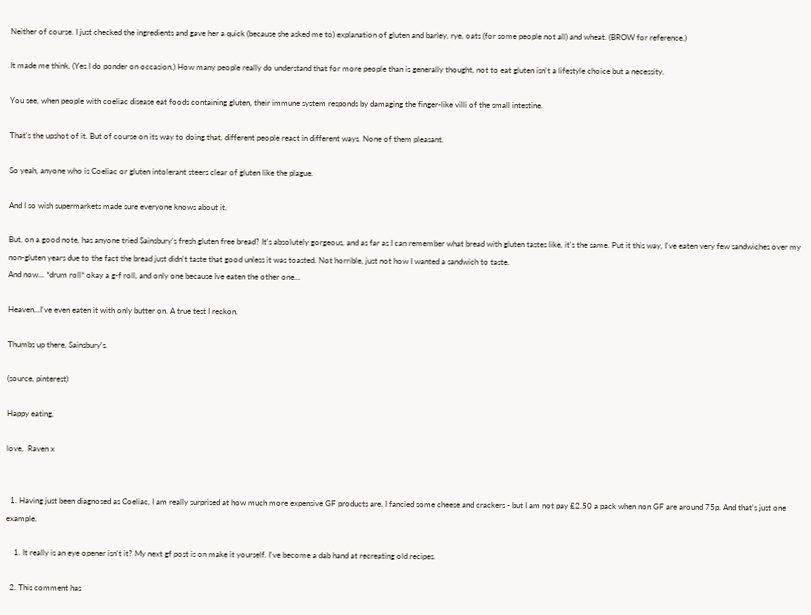Neither of course. I just checked the ingredients and gave her a quick (because she asked me to) explanation of gluten and barley, rye, oats (for some people not all) and wheat. (BROW for reference.)

It made me think. (Yes I do ponder on occasion.) How many people really do understand that for more people than is generally thought, not to eat gluten isn't a lifestyle choice but a necessity.

You see, when people with coeliac disease eat foods containing gluten, their immune system responds by damaging the finger-like villi of the small intestine.

That's the upshot of it. But of course on its way to doing that, different people react in different ways. None of them pleasant.

So yeah, anyone who is Coeliac or gluten intolerant steers clear of gluten like the plague.

And I so wish supermarkets made sure everyone knows about it.

But, on a good note, has anyone tried Sainsbury's fresh gluten free bread? It's absolutely gorgeous, and as far as I can remember what bread with gluten tastes like, it's the same. Put it this way, I've eaten very few sandwiches over my non-gluten years due to the fact the bread just didn't taste that good unless it was toasted. Not horrible, just not how I wanted a sandwich to taste.
And now... *drum roll* okay a g-f roll, and only one because Ive eaten the other one...

Heaven...I've even eaten it with only butter on. A true test I reckon.

Thumbs up there, Sainsbury's.

(source, pinterest)

Happy eating,

love,  Raven x


  1. Having just been diagnosed as Coeliac, I am really surprised at how much more expensive GF products are. I fancied some cheese and crackers - but I am not pay £2.50 a pack when non GF are around 75p. And that's just one example.

    1. It really is an eye opener isn't it? My next gf post is on make it yourself. I've become a dab hand at recreating old recipes.

  2. This comment has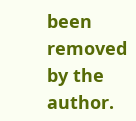been removed by the author.